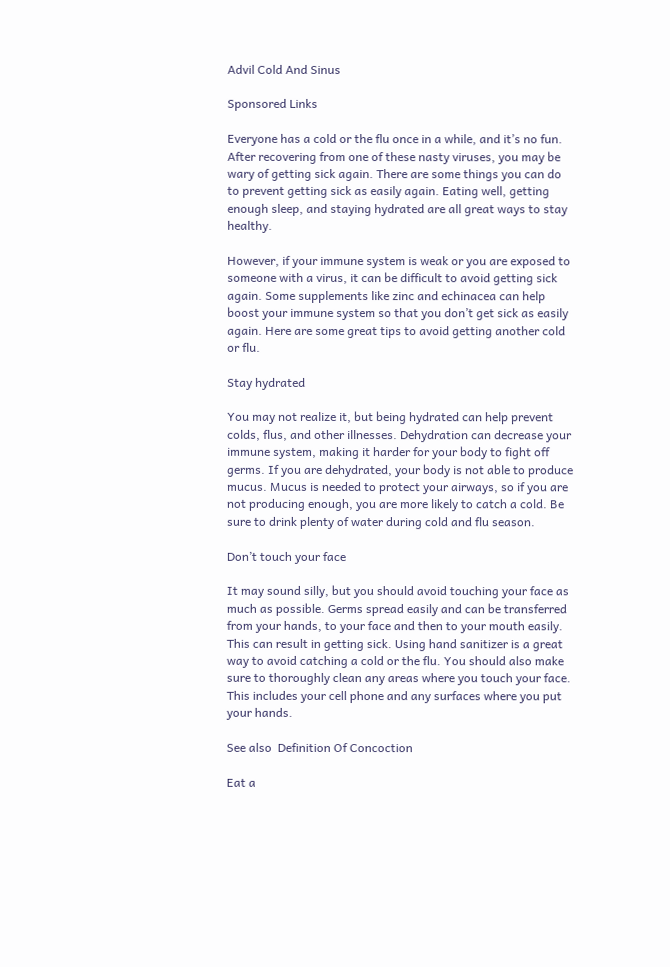Advil Cold And Sinus

Sponsored Links

Everyone has a cold or the flu once in a while, and it’s no fun. After recovering from one of these nasty viruses, you may be wary of getting sick again. There are some things you can do to prevent getting sick as easily again. Eating well, getting enough sleep, and staying hydrated are all great ways to stay healthy.

However, if your immune system is weak or you are exposed to someone with a virus, it can be difficult to avoid getting sick again. Some supplements like zinc and echinacea can help boost your immune system so that you don’t get sick as easily again. Here are some great tips to avoid getting another cold or flu.

Stay hydrated

You may not realize it, but being hydrated can help prevent colds, flus, and other illnesses. Dehydration can decrease your immune system, making it harder for your body to fight off germs. If you are dehydrated, your body is not able to produce mucus. Mucus is needed to protect your airways, so if you are not producing enough, you are more likely to catch a cold. Be sure to drink plenty of water during cold and flu season.

Don’t touch your face

It may sound silly, but you should avoid touching your face as much as possible. Germs spread easily and can be transferred from your hands, to your face and then to your mouth easily. This can result in getting sick. Using hand sanitizer is a great way to avoid catching a cold or the flu. You should also make sure to thoroughly clean any areas where you touch your face. This includes your cell phone and any surfaces where you put your hands.

See also  Definition Of Concoction

Eat a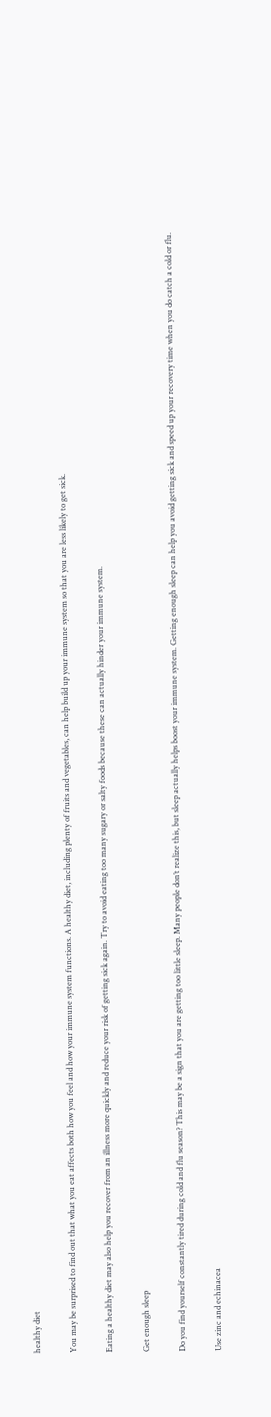healthy diet

You may be surprised to find out that what you eat affects both how you feel and how your immune system functions. A healthy diet, including plenty of fruits and vegetables, can help build up your immune system so that you are less likely to get sick.

Eating a healthy diet may also help you recover from an illness more quickly and reduce your risk of getting sick again. Try to avoid eating too many sugary or salty foods because these can actually hinder your immune system.

Get enough sleep

Do you find yourself constantly tired during cold and flu season? This may be a sign that you are getting too little sleep. Many people don’t realize this, but sleep actually helps boost your immune system. Getting enough sleep can help you avoid getting sick and speed up your recovery time when you do catch a cold or flu.

Use zinc and echinacea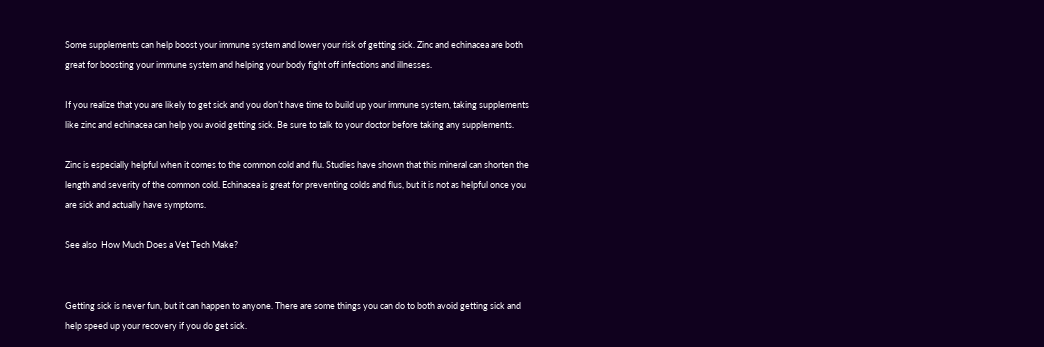Some supplements can help boost your immune system and lower your risk of getting sick. Zinc and echinacea are both great for boosting your immune system and helping your body fight off infections and illnesses.

If you realize that you are likely to get sick and you don’t have time to build up your immune system, taking supplements like zinc and echinacea can help you avoid getting sick. Be sure to talk to your doctor before taking any supplements.

Zinc is especially helpful when it comes to the common cold and flu. Studies have shown that this mineral can shorten the length and severity of the common cold. Echinacea is great for preventing colds and flus, but it is not as helpful once you are sick and actually have symptoms.

See also  How Much Does a Vet Tech Make?


Getting sick is never fun, but it can happen to anyone. There are some things you can do to both avoid getting sick and help speed up your recovery if you do get sick.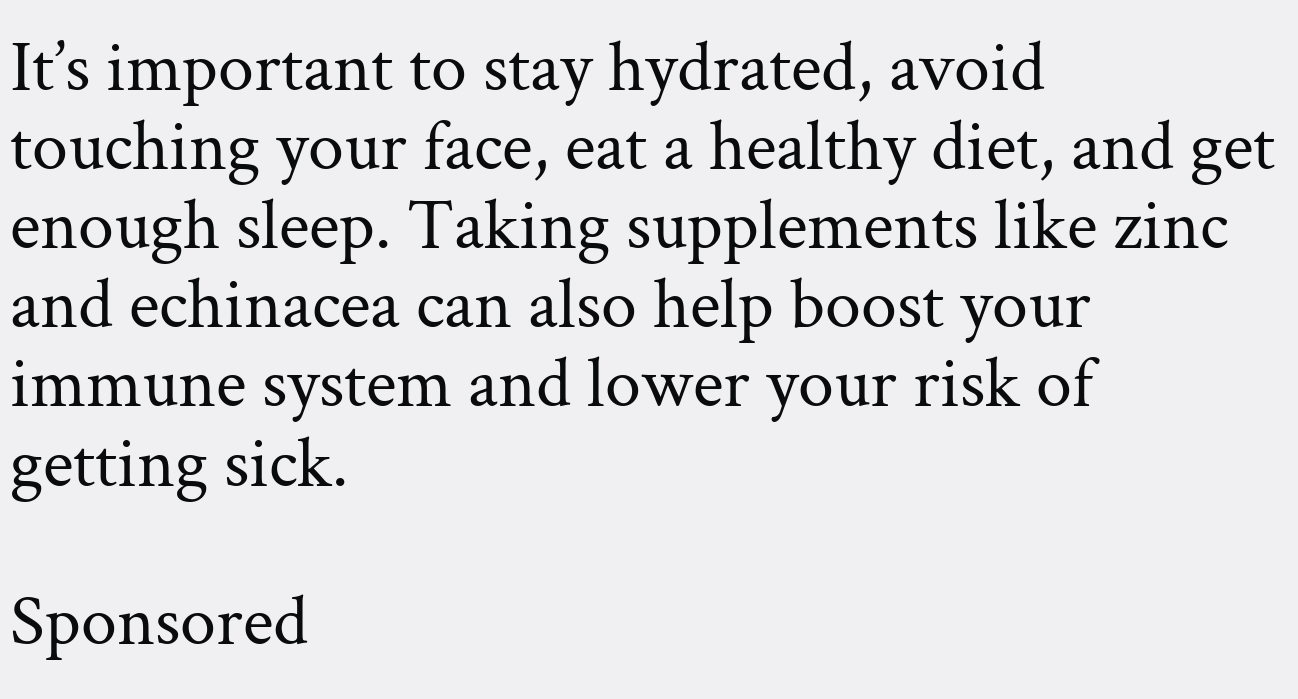It’s important to stay hydrated, avoid touching your face, eat a healthy diet, and get enough sleep. Taking supplements like zinc and echinacea can also help boost your immune system and lower your risk of getting sick.

Sponsored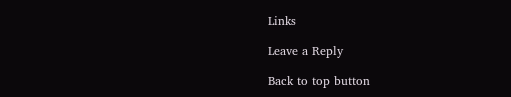Links

Leave a Reply

Back to top button